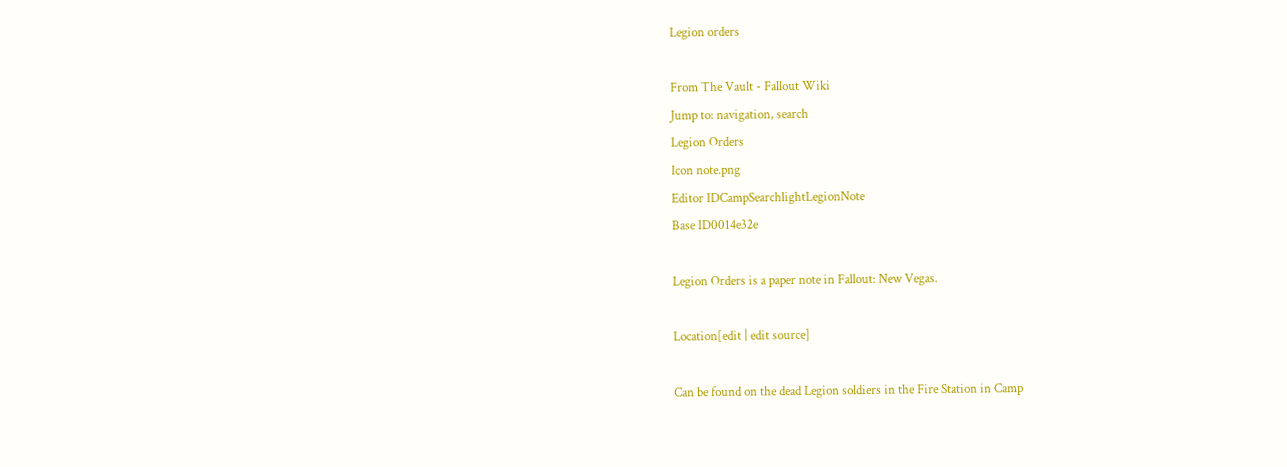Legion orders

From The Vault - Fallout Wiki
Jump to: navigation, search
Legion Orders
Icon note.png
Editor IDCampSearchlightLegionNote
Base ID0014e32e

Legion Orders is a paper note in Fallout: New Vegas.

Location[edit | edit source]

Can be found on the dead Legion soldiers in the Fire Station in Camp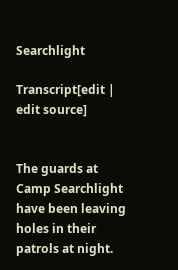Searchlight

Transcript[edit | edit source]


The guards at Camp Searchlight have been leaving holes in their patrols at night.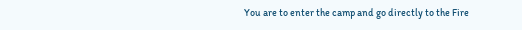You are to enter the camp and go directly to the Fire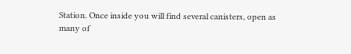Station. Once inside you will find several canisters, open as many of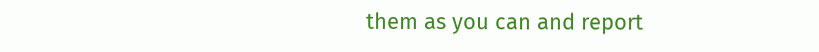them as you can and report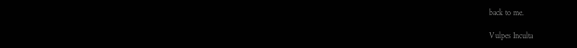back to me.

Vulpes Inculta